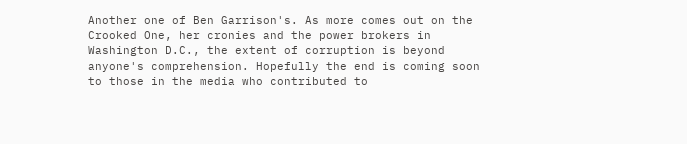Another one of Ben Garrison's. As more comes out on the Crooked One, her cronies and the power brokers in Washington D.C., the extent of corruption is beyond anyone's comprehension. Hopefully the end is coming soon to those in the media who contributed to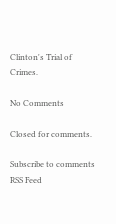Clinton's Trial of Crimes.

No Comments

Closed for comments.

Subscribe to comments RSS Feed